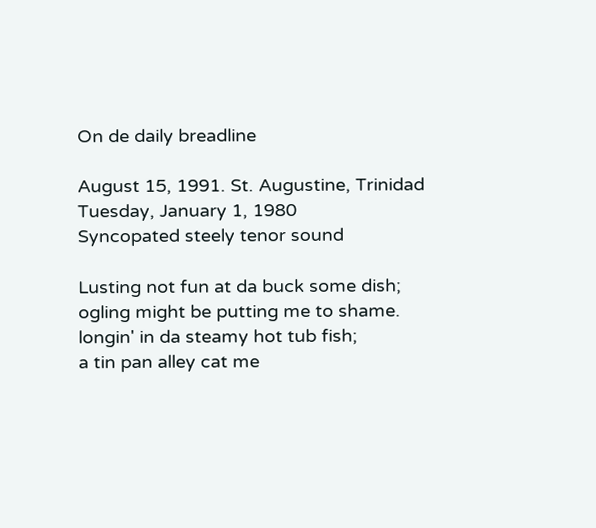On de daily breadline

August 15, 1991. St. Augustine, Trinidad
Tuesday, January 1, 1980
Syncopated steely tenor sound

Lusting not fun at da buck some dish;
ogling might be putting me to shame.
longin' in da steamy hot tub fish;
a tin pan alley cat me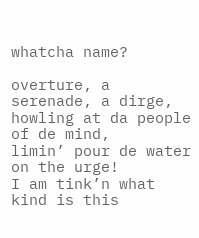whatcha name?

overture, a serenade, a dirge,
howling at da people of de mind,
limin’ pour de water on the urge!
I am tink’n what kind is this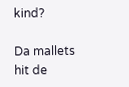kind?

Da mallets hit de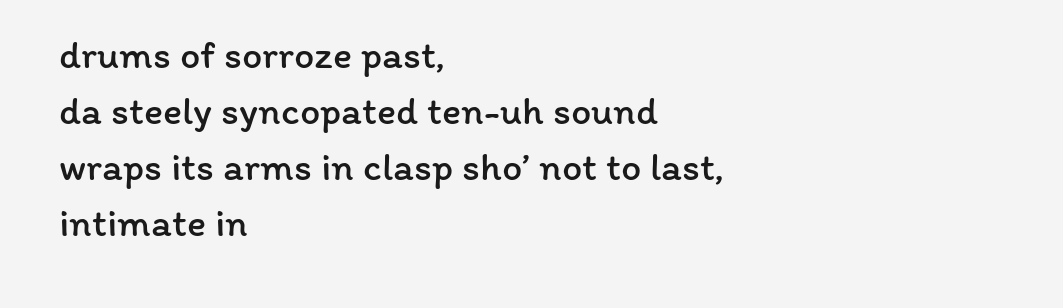drums of sorroze past,
da steely syncopated ten-uh sound
wraps its arms in clasp sho’ not to last,
intimate in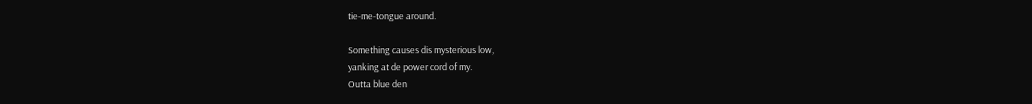tie-me-tongue around.

Something causes dis mysterious low,
yanking at de power cord of my.
Outta blue den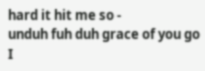hard it hit me so -
unduh fuh duh grace of you go I